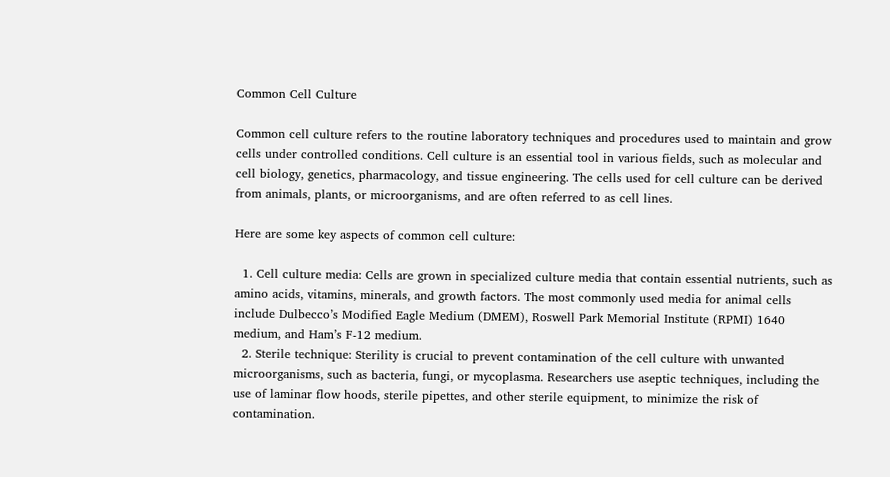Common Cell Culture

Common cell culture refers to the routine laboratory techniques and procedures used to maintain and grow cells under controlled conditions. Cell culture is an essential tool in various fields, such as molecular and cell biology, genetics, pharmacology, and tissue engineering. The cells used for cell culture can be derived from animals, plants, or microorganisms, and are often referred to as cell lines.

Here are some key aspects of common cell culture:

  1. Cell culture media: Cells are grown in specialized culture media that contain essential nutrients, such as amino acids, vitamins, minerals, and growth factors. The most commonly used media for animal cells include Dulbecco’s Modified Eagle Medium (DMEM), Roswell Park Memorial Institute (RPMI) 1640 medium, and Ham’s F-12 medium.
  2. Sterile technique: Sterility is crucial to prevent contamination of the cell culture with unwanted microorganisms, such as bacteria, fungi, or mycoplasma. Researchers use aseptic techniques, including the use of laminar flow hoods, sterile pipettes, and other sterile equipment, to minimize the risk of contamination.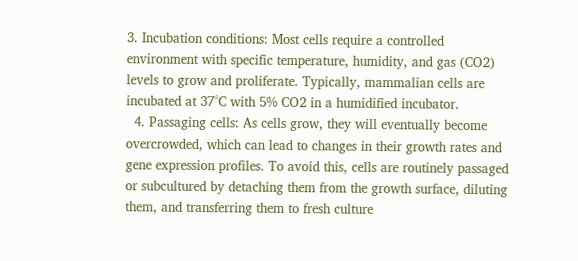3. Incubation conditions: Most cells require a controlled environment with specific temperature, humidity, and gas (CO2) levels to grow and proliferate. Typically, mammalian cells are incubated at 37°C with 5% CO2 in a humidified incubator.
  4. Passaging cells: As cells grow, they will eventually become overcrowded, which can lead to changes in their growth rates and gene expression profiles. To avoid this, cells are routinely passaged or subcultured by detaching them from the growth surface, diluting them, and transferring them to fresh culture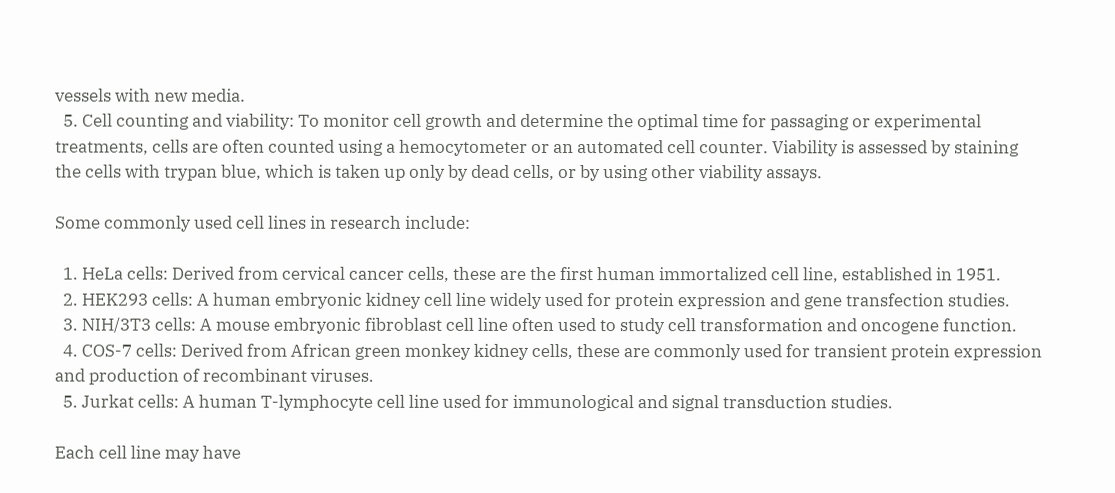vessels with new media.
  5. Cell counting and viability: To monitor cell growth and determine the optimal time for passaging or experimental treatments, cells are often counted using a hemocytometer or an automated cell counter. Viability is assessed by staining the cells with trypan blue, which is taken up only by dead cells, or by using other viability assays.

Some commonly used cell lines in research include:

  1. HeLa cells: Derived from cervical cancer cells, these are the first human immortalized cell line, established in 1951.
  2. HEK293 cells: A human embryonic kidney cell line widely used for protein expression and gene transfection studies.
  3. NIH/3T3 cells: A mouse embryonic fibroblast cell line often used to study cell transformation and oncogene function.
  4. COS-7 cells: Derived from African green monkey kidney cells, these are commonly used for transient protein expression and production of recombinant viruses.
  5. Jurkat cells: A human T-lymphocyte cell line used for immunological and signal transduction studies.

Each cell line may have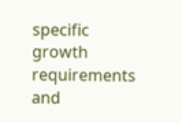specific growth requirements and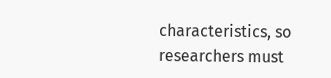characteristics, so researchers must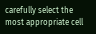carefully select the most appropriate cell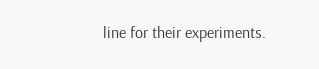line for their experiments.